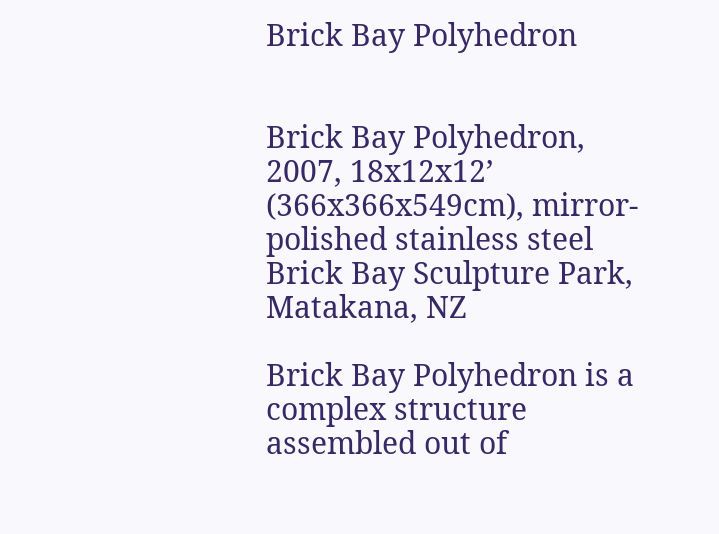Brick Bay Polyhedron


Brick Bay Polyhedron, 2007, 18x12x12’ (366x366x549cm), mirror-polished stainless steel
Brick Bay Sculpture Park, Matakana, NZ

Brick Bay Polyhedron is a complex structure assembled out of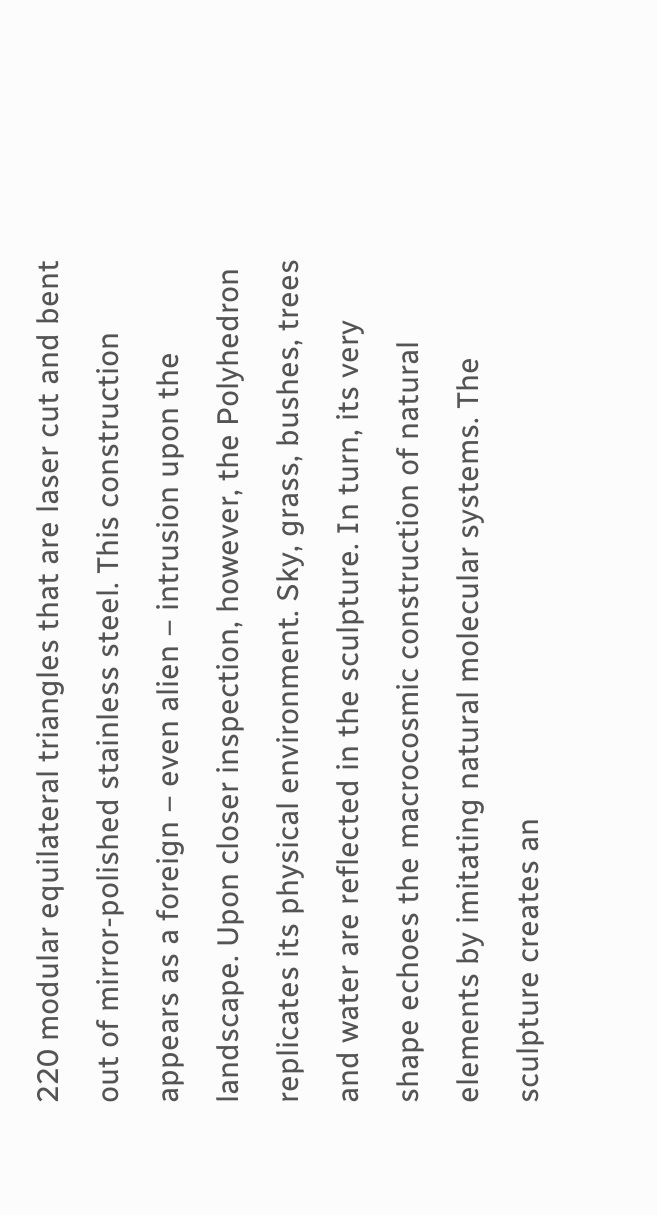220 modular equilateral triangles that are laser cut and bent out of mirror-polished stainless steel. This construction appears as a foreign – even alien – intrusion upon the landscape. Upon closer inspection, however, the Polyhedron replicates its physical environment. Sky, grass, bushes, trees and water are reflected in the sculpture. In turn, its very shape echoes the macrocosmic construction of natural elements by imitating natural molecular systems. The sculpture creates an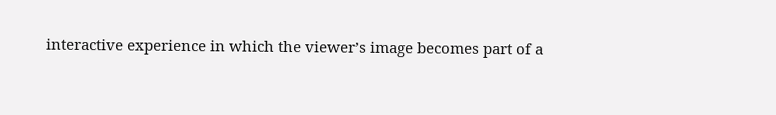interactive experience in which the viewer’s image becomes part of a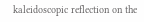kaleidoscopic reflection on the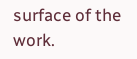surface of the work.